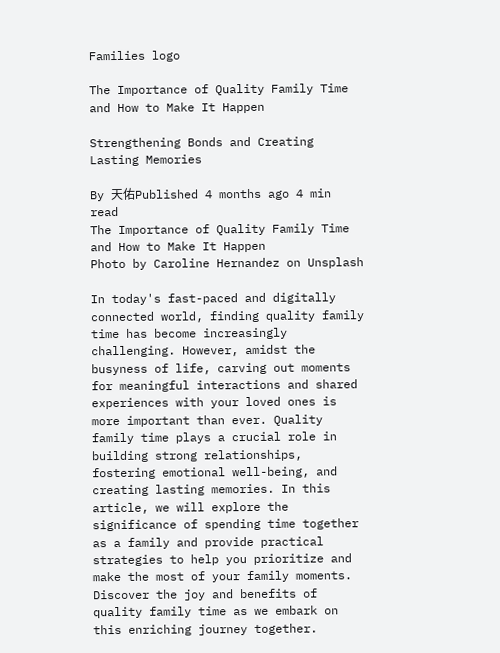Families logo

The Importance of Quality Family Time and How to Make It Happen

Strengthening Bonds and Creating Lasting Memories

By 天佑Published 4 months ago 4 min read
The Importance of Quality Family Time and How to Make It Happen
Photo by Caroline Hernandez on Unsplash

In today's fast-paced and digitally connected world, finding quality family time has become increasingly challenging. However, amidst the busyness of life, carving out moments for meaningful interactions and shared experiences with your loved ones is more important than ever. Quality family time plays a crucial role in building strong relationships, fostering emotional well-being, and creating lasting memories. In this article, we will explore the significance of spending time together as a family and provide practical strategies to help you prioritize and make the most of your family moments. Discover the joy and benefits of quality family time as we embark on this enriching journey together.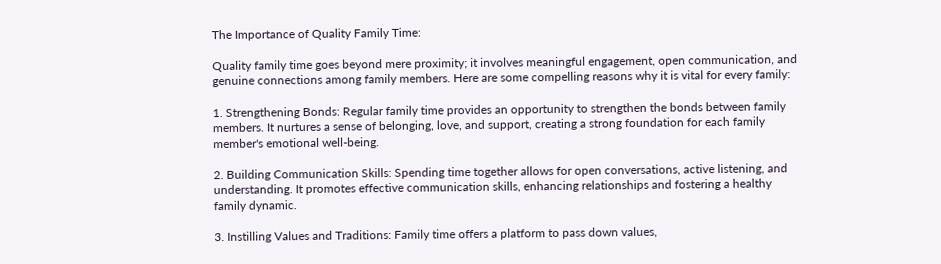The Importance of Quality Family Time:

Quality family time goes beyond mere proximity; it involves meaningful engagement, open communication, and genuine connections among family members. Here are some compelling reasons why it is vital for every family:

1. Strengthening Bonds: Regular family time provides an opportunity to strengthen the bonds between family members. It nurtures a sense of belonging, love, and support, creating a strong foundation for each family member's emotional well-being.

2. Building Communication Skills: Spending time together allows for open conversations, active listening, and understanding. It promotes effective communication skills, enhancing relationships and fostering a healthy family dynamic.

3. Instilling Values and Traditions: Family time offers a platform to pass down values,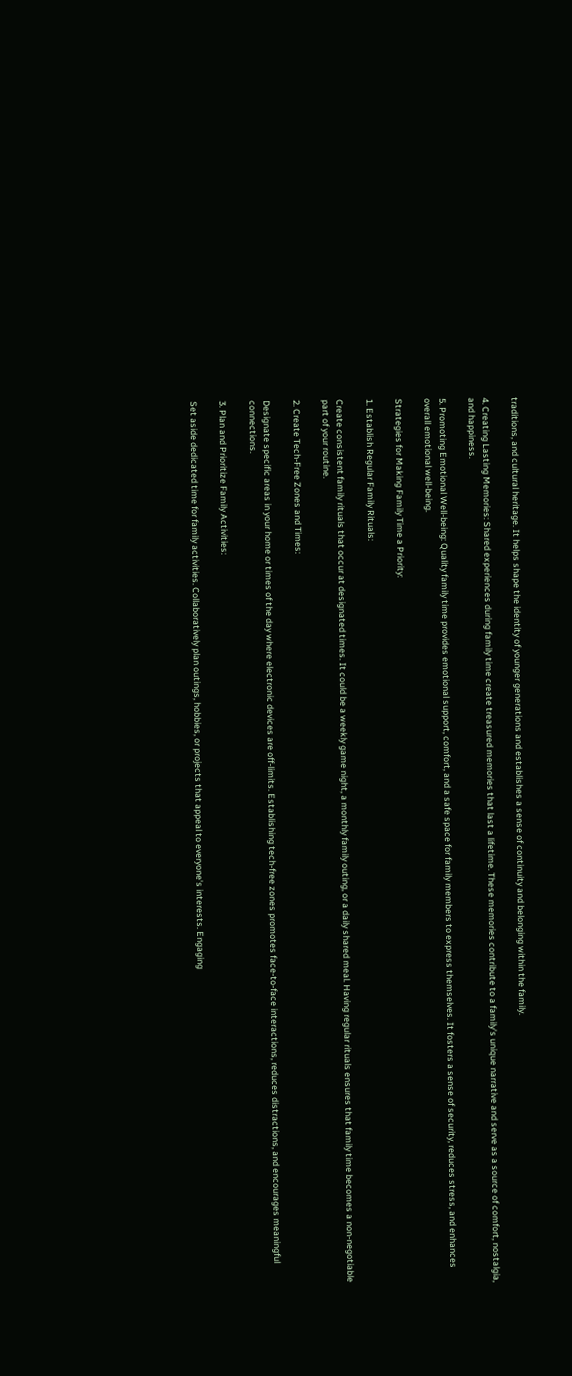traditions, and cultural heritage. It helps shape the identity of younger generations and establishes a sense of continuity and belonging within the family.

4. Creating Lasting Memories: Shared experiences during family time create treasured memories that last a lifetime. These memories contribute to a family's unique narrative and serve as a source of comfort, nostalgia, and happiness.

5. Promoting Emotional Well-being: Quality family time provides emotional support, comfort, and a safe space for family members to express themselves. It fosters a sense of security, reduces stress, and enhances overall emotional well-being.

Strategies for Making Family Time a Priority:

1. Establish Regular Family Rituals:

Create consistent family rituals that occur at designated times. It could be a weekly game night, a monthly family outing, or a daily shared meal. Having regular rituals ensures that family time becomes a non-negotiable part of your routine.

2. Create Tech-Free Zones and Times:

Designate specific areas in your home or times of the day where electronic devices are off-limits. Establishing tech-free zones promotes face-to-face interactions, reduces distractions, and encourages meaningful connections.

3. Plan and Prioritize Family Activities:

Set aside dedicated time for family activities. Collaboratively plan outings, hobbies, or projects that appeal to everyone's interests. Engaging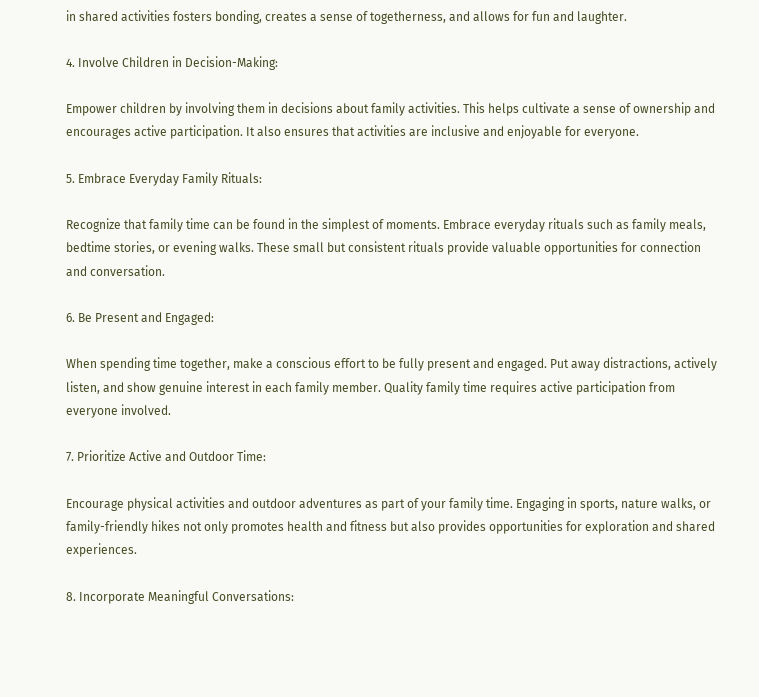in shared activities fosters bonding, creates a sense of togetherness, and allows for fun and laughter.

4. Involve Children in Decision-Making:

Empower children by involving them in decisions about family activities. This helps cultivate a sense of ownership and encourages active participation. It also ensures that activities are inclusive and enjoyable for everyone.

5. Embrace Everyday Family Rituals:

Recognize that family time can be found in the simplest of moments. Embrace everyday rituals such as family meals, bedtime stories, or evening walks. These small but consistent rituals provide valuable opportunities for connection and conversation.

6. Be Present and Engaged:

When spending time together, make a conscious effort to be fully present and engaged. Put away distractions, actively listen, and show genuine interest in each family member. Quality family time requires active participation from everyone involved.

7. Prioritize Active and Outdoor Time:

Encourage physical activities and outdoor adventures as part of your family time. Engaging in sports, nature walks, or family-friendly hikes not only promotes health and fitness but also provides opportunities for exploration and shared experiences.

8. Incorporate Meaningful Conversations: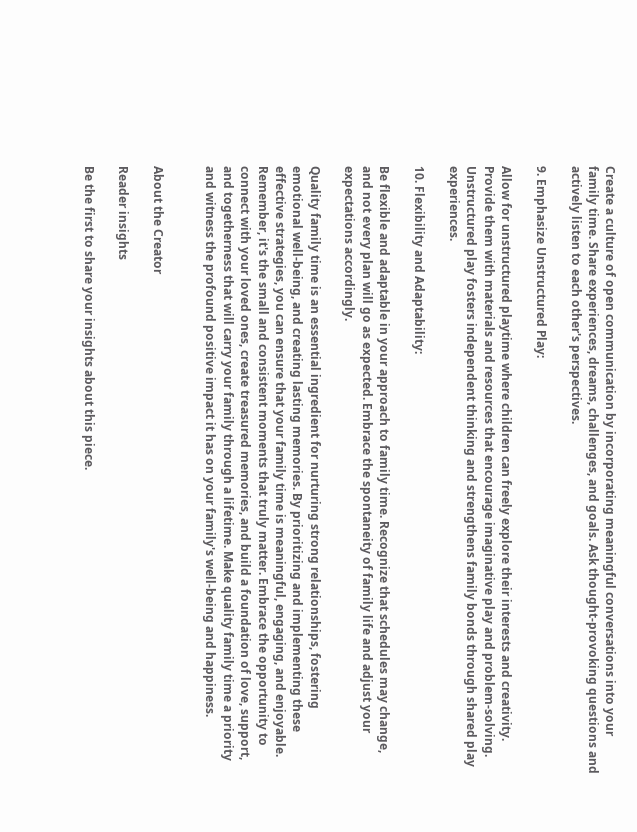Create a culture of open communication by incorporating meaningful conversations into your family time. Share experiences, dreams, challenges, and goals. Ask thought-provoking questions and actively listen to each other's perspectives.

9. Emphasize Unstructured Play:

Allow for unstructured playtime where children can freely explore their interests and creativity. Provide them with materials and resources that encourage imaginative play and problem-solving. Unstructured play fosters independent thinking and strengthens family bonds through shared play experiences.

10. Flexibility and Adaptability:

Be flexible and adaptable in your approach to family time. Recognize that schedules may change, and not every plan will go as expected. Embrace the spontaneity of family life and adjust your expectations accordingly.

Quality family time is an essential ingredient for nurturing strong relationships, fostering emotional well-being, and creating lasting memories. By prioritizing and implementing these effective strategies, you can ensure that your family time is meaningful, engaging, and enjoyable. Remember, it's the small and consistent moments that truly matter. Embrace the opportunity to connect with your loved ones, create treasured memories, and build a foundation of love, support, and togetherness that will carry your family through a lifetime. Make quality family time a priority and witness the profound positive impact it has on your family's well-being and happiness.


About the Creator

Reader insights

Be the first to share your insights about this piece.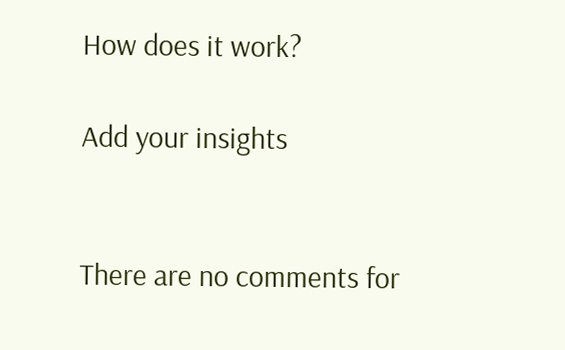How does it work?

Add your insights


There are no comments for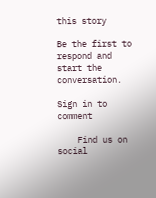this story

Be the first to respond and start the conversation.

Sign in to comment

    Find us on social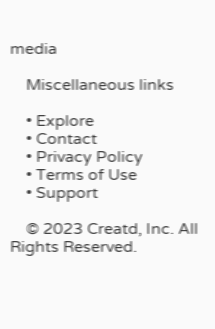media

    Miscellaneous links

    • Explore
    • Contact
    • Privacy Policy
    • Terms of Use
    • Support

    © 2023 Creatd, Inc. All Rights Reserved.